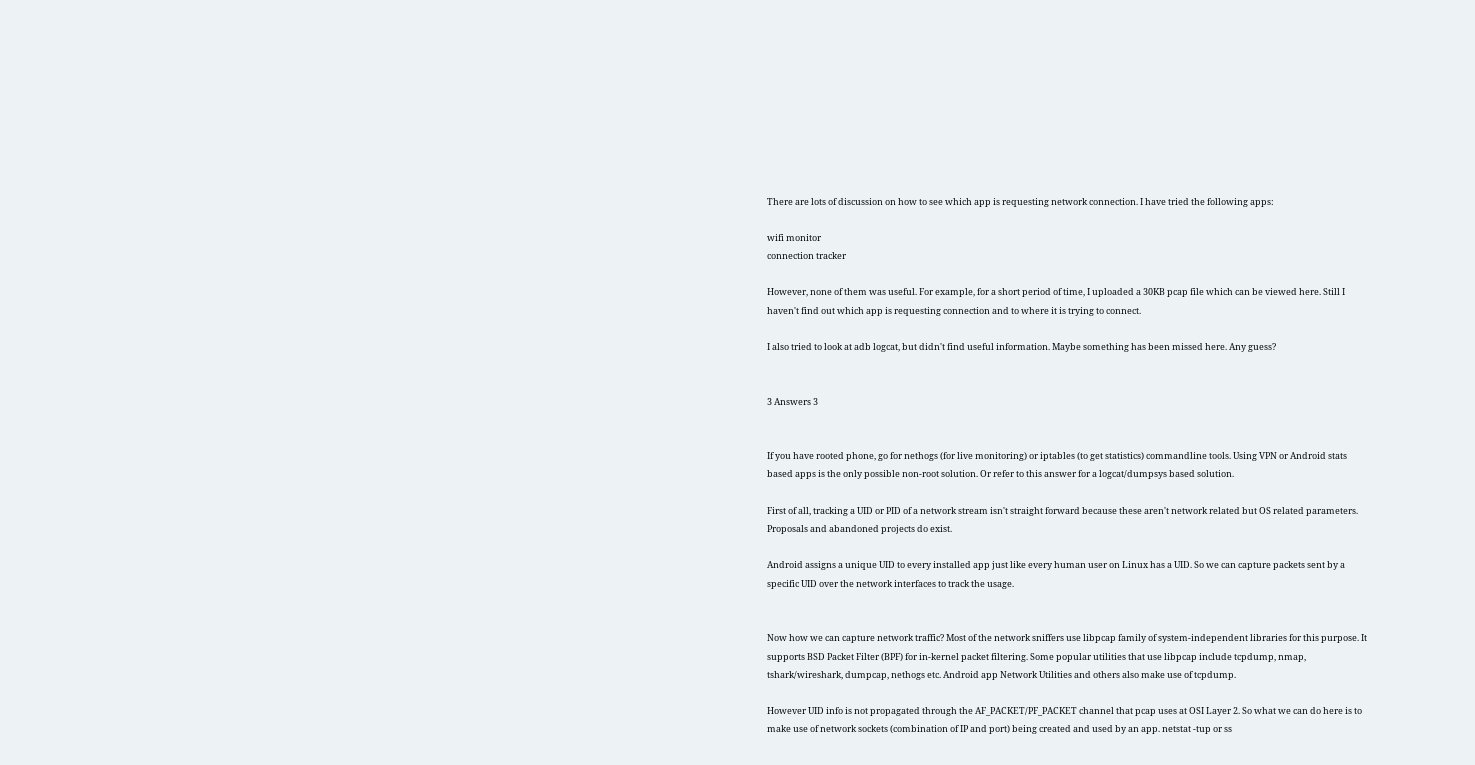There are lots of discussion on how to see which app is requesting network connection. I have tried the following apps:

wifi monitor
connection tracker

However, none of them was useful. For example, for a short period of time, I uploaded a 30KB pcap file which can be viewed here. Still I haven't find out which app is requesting connection and to where it is trying to connect.

I also tried to look at adb logcat, but didn't find useful information. Maybe something has been missed here. Any guess?


3 Answers 3


If you have rooted phone, go for nethogs (for live monitoring) or iptables (to get statistics) commandline tools. Using VPN or Android stats based apps is the only possible non-root solution. Or refer to this answer for a logcat/dumpsys based solution.

First of all, tracking a UID or PID of a network stream isn't straight forward because these aren't network related but OS related parameters. Proposals and abandoned projects do exist.

Android assigns a unique UID to every installed app just like every human user on Linux has a UID. So we can capture packets sent by a specific UID over the network interfaces to track the usage.


Now how we can capture network traffic? Most of the network sniffers use libpcap family of system-independent libraries for this purpose. It supports BSD Packet Filter (BPF) for in-kernel packet filtering. Some popular utilities that use libpcap include tcpdump, nmap, tshark/wireshark, dumpcap, nethogs etc. Android app Network Utilities and others also make use of tcpdump.

However UID info is not propagated through the AF_PACKET/PF_PACKET channel that pcap uses at OSI Layer 2. So what we can do here is to make use of network sockets (combination of IP and port) being created and used by an app. netstat -tup or ss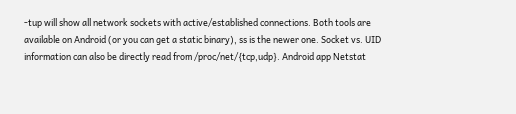-tup will show all network sockets with active/established connections. Both tools are available on Android (or you can get a static binary), ss is the newer one. Socket vs. UID information can also be directly read from /proc/net/{tcp,udp}. Android app Netstat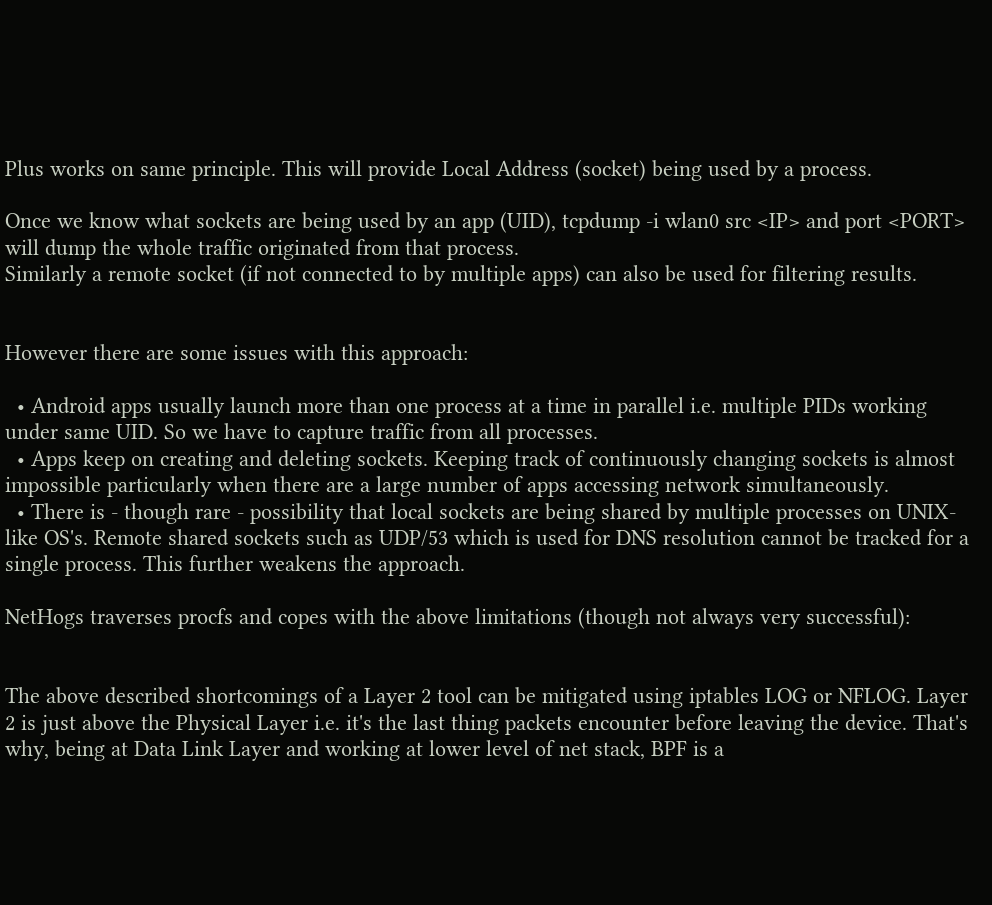Plus works on same principle. This will provide Local Address (socket) being used by a process.

Once we know what sockets are being used by an app (UID), tcpdump -i wlan0 src <IP> and port <PORT> will dump the whole traffic originated from that process.
Similarly a remote socket (if not connected to by multiple apps) can also be used for filtering results.


However there are some issues with this approach:

  • Android apps usually launch more than one process at a time in parallel i.e. multiple PIDs working under same UID. So we have to capture traffic from all processes.
  • Apps keep on creating and deleting sockets. Keeping track of continuously changing sockets is almost impossible particularly when there are a large number of apps accessing network simultaneously.
  • There is - though rare - possibility that local sockets are being shared by multiple processes on UNIX-like OS's. Remote shared sockets such as UDP/53 which is used for DNS resolution cannot be tracked for a single process. This further weakens the approach.

NetHogs traverses procfs and copes with the above limitations (though not always very successful):


The above described shortcomings of a Layer 2 tool can be mitigated using iptables LOG or NFLOG. Layer 2 is just above the Physical Layer i.e. it's the last thing packets encounter before leaving the device. That's why, being at Data Link Layer and working at lower level of net stack, BPF is a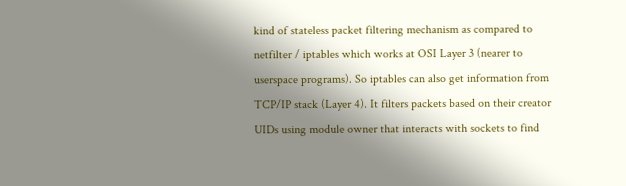kind of stateless packet filtering mechanism as compared to netfilter / iptables which works at OSI Layer 3 (nearer to userspace programs). So iptables can also get information from TCP/IP stack (Layer 4). It filters packets based on their creator UIDs using module owner that interacts with sockets to find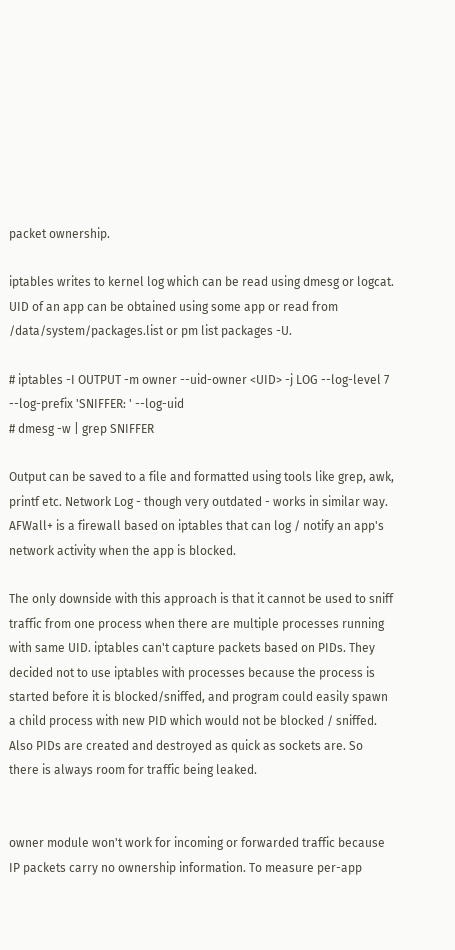packet ownership.

iptables writes to kernel log which can be read using dmesg or logcat. UID of an app can be obtained using some app or read from /data/system/packages.list or pm list packages -U.

# iptables -I OUTPUT -m owner --uid-owner <UID> -j LOG --log-level 7 --log-prefix 'SNIFFER: ' --log-uid
# dmesg -w | grep SNIFFER

Output can be saved to a file and formatted using tools like grep, awk, printf etc. Network Log - though very outdated - works in similar way. AFWall+ is a firewall based on iptables that can log / notify an app's network activity when the app is blocked.

The only downside with this approach is that it cannot be used to sniff traffic from one process when there are multiple processes running with same UID. iptables can't capture packets based on PIDs. They decided not to use iptables with processes because the process is started before it is blocked/sniffed, and program could easily spawn a child process with new PID which would not be blocked / sniffed. Also PIDs are created and destroyed as quick as sockets are. So there is always room for traffic being leaked.


owner module won't work for incoming or forwarded traffic because IP packets carry no ownership information. To measure per-app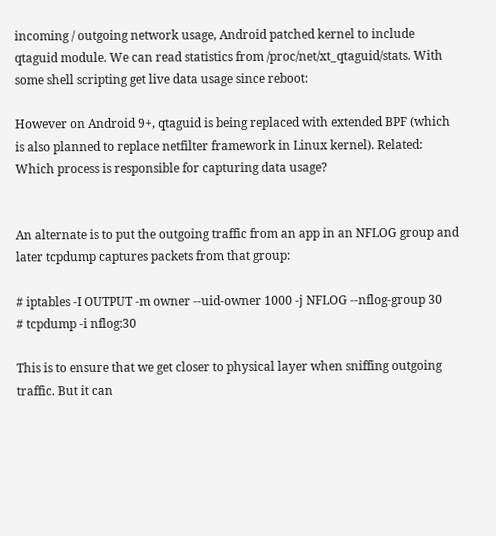incoming / outgoing network usage, Android patched kernel to include qtaguid module. We can read statistics from /proc/net/xt_qtaguid/stats. With some shell scripting get live data usage since reboot:

However on Android 9+, qtaguid is being replaced with extended BPF (which is also planned to replace netfilter framework in Linux kernel). Related: Which process is responsible for capturing data usage?


An alternate is to put the outgoing traffic from an app in an NFLOG group and later tcpdump captures packets from that group:

# iptables -I OUTPUT -m owner --uid-owner 1000 -j NFLOG --nflog-group 30
# tcpdump -i nflog:30

This is to ensure that we get closer to physical layer when sniffing outgoing traffic. But it can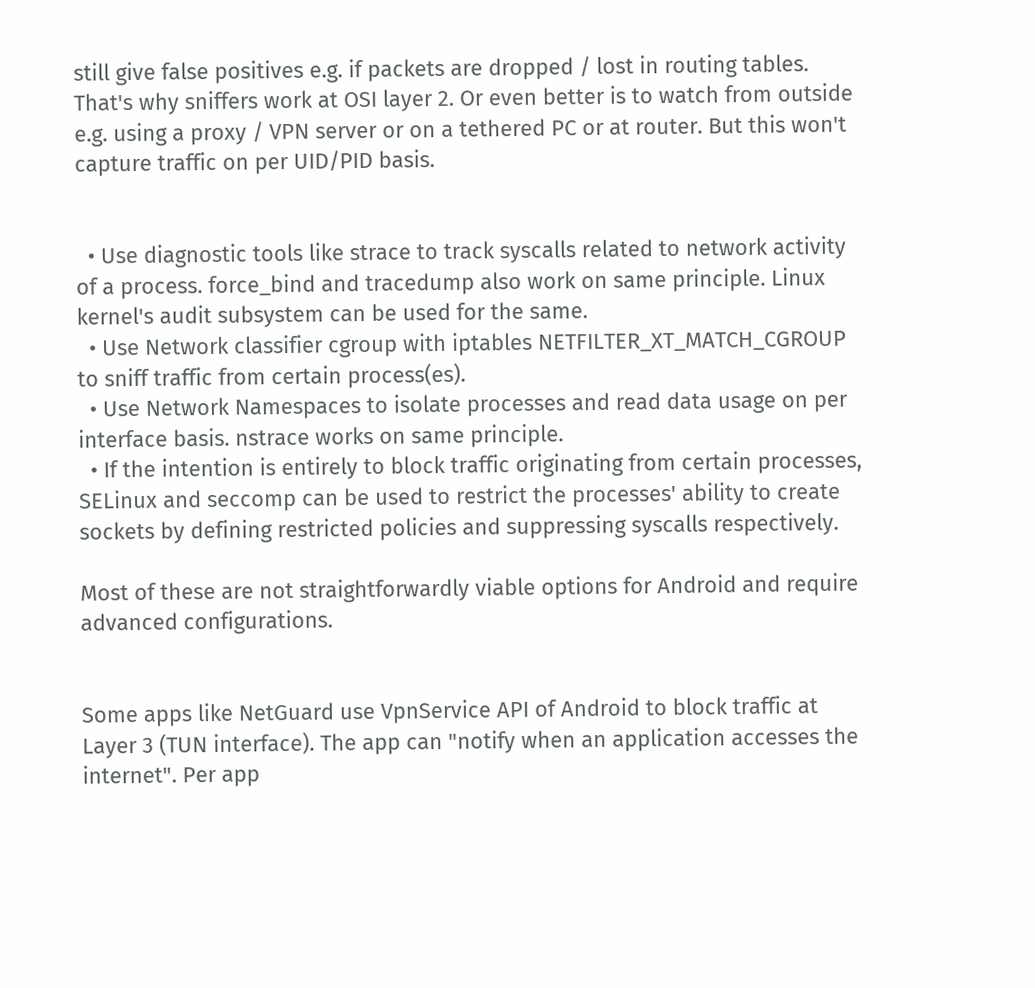still give false positives e.g. if packets are dropped / lost in routing tables. That's why sniffers work at OSI layer 2. Or even better is to watch from outside e.g. using a proxy / VPN server or on a tethered PC or at router. But this won't capture traffic on per UID/PID basis.


  • Use diagnostic tools like strace to track syscalls related to network activity of a process. force_bind and tracedump also work on same principle. Linux kernel's audit subsystem can be used for the same.
  • Use Network classifier cgroup with iptables NETFILTER_XT_MATCH_CGROUP to sniff traffic from certain process(es).
  • Use Network Namespaces to isolate processes and read data usage on per interface basis. nstrace works on same principle.
  • If the intention is entirely to block traffic originating from certain processes, SELinux and seccomp can be used to restrict the processes' ability to create sockets by defining restricted policies and suppressing syscalls respectively.

Most of these are not straightforwardly viable options for Android and require advanced configurations.


Some apps like NetGuard use VpnService API of Android to block traffic at Layer 3 (TUN interface). The app can "notify when an application accesses the internet". Per app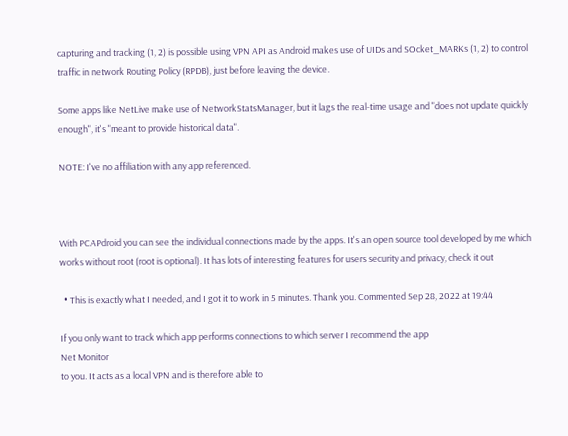capturing and tracking (1, 2) is possible using VPN API as Android makes use of UIDs and SOcket_MARKs (1, 2) to control traffic in network Routing Policy (RPDB), just before leaving the device.

Some apps like NetLive make use of NetworkStatsManager, but it lags the real-time usage and "does not update quickly enough", it's "meant to provide historical data".

NOTE: I've no affiliation with any app referenced.



With PCAPdroid you can see the individual connections made by the apps. It's an open source tool developed by me which works without root (root is optional). It has lots of interesting features for users security and privacy, check it out

  • This is exactly what I needed, and I got it to work in 5 minutes. Thank you. Commented Sep 28, 2022 at 19:44

If you only want to track which app performs connections to which server I recommend the app
Net Monitor
to you. It acts as a local VPN and is therefore able to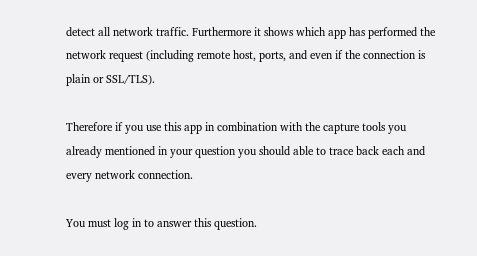detect all network traffic. Furthermore it shows which app has performed the network request (including remote host, ports, and even if the connection is plain or SSL/TLS).

Therefore if you use this app in combination with the capture tools you already mentioned in your question you should able to trace back each and every network connection.

You must log in to answer this question.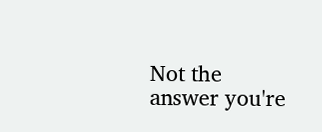Not the answer you're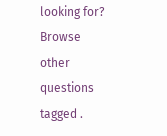looking for? Browse other questions tagged .